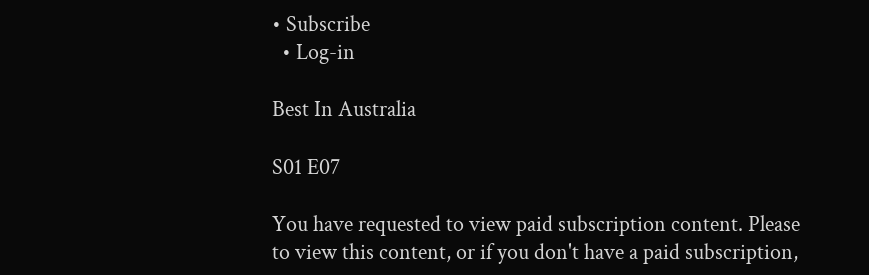• Subscribe
  • Log-in

Best In Australia

S01 E07

You have requested to view paid subscription content. Please
to view this content, or if you don't have a paid subscription,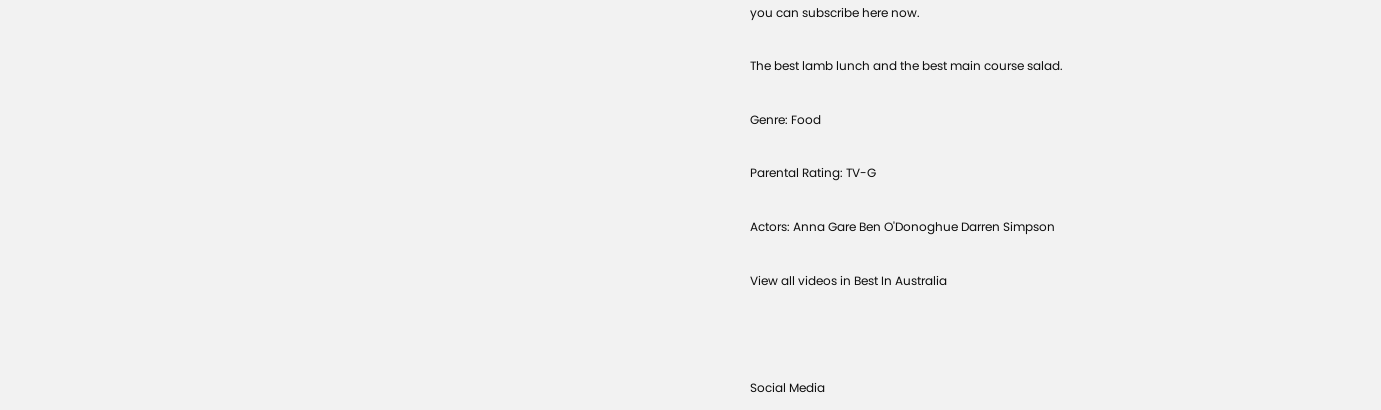you can subscribe here now.

The best lamb lunch and the best main course salad.

Genre: Food

Parental Rating: TV-G

Actors: Anna Gare Ben O'Donoghue Darren Simpson

View all videos in Best In Australia



Social Media